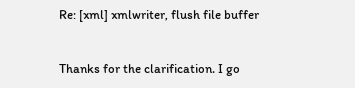Re: [xml] xmlwriter, flush file buffer


Thanks for the clarification. I go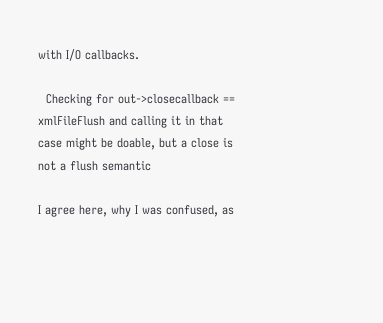with I/O callbacks.

  Checking for out->closecallback == xmlFileFlush and calling it in that
case might be doable, but a close is not a flush semantic

I agree here, why I was confused, as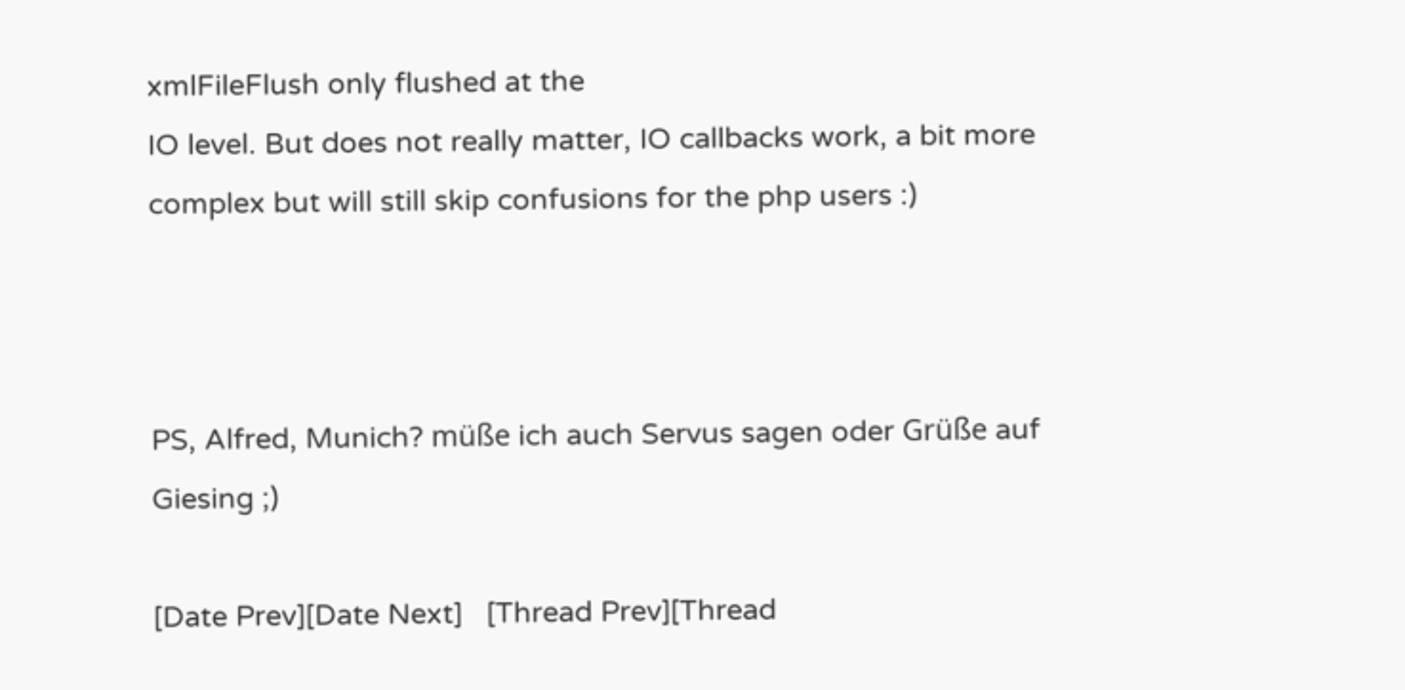xmlFileFlush only flushed at the
IO level. But does not really matter, IO callbacks work, a bit more
complex but will still skip confusions for the php users :)



PS, Alfred, Munich? müße ich auch Servus sagen oder Grüße auf Giesing ;)

[Date Prev][Date Next]   [Thread Prev][Thread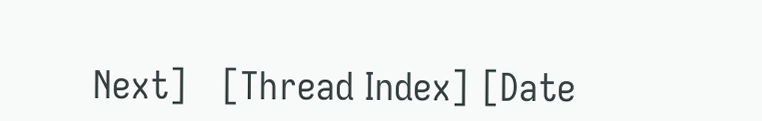Next]   [Thread Index] [Date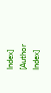Index] [Author Index]